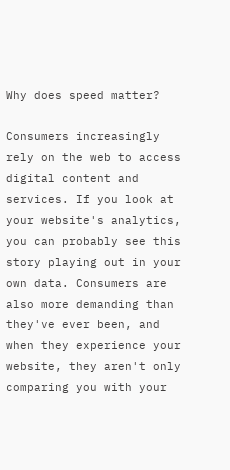Why does speed matter?

Consumers increasingly rely on the web to access digital content and services. If you look at your website's analytics, you can probably see this story playing out in your own data. Consumers are also more demanding than they've ever been, and when they experience your website, they aren't only comparing you with your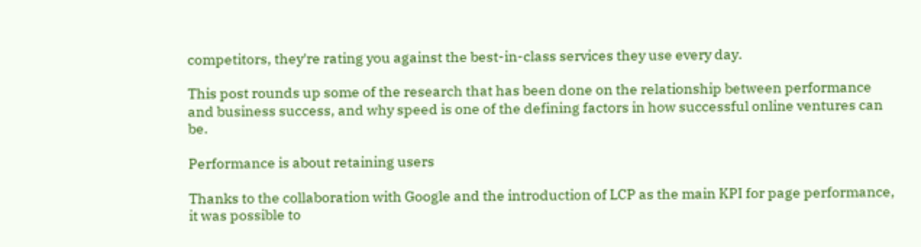competitors, they're rating you against the best-in-class services they use every day.

This post rounds up some of the research that has been done on the relationship between performance and business success, and why speed is one of the defining factors in how successful online ventures can be.

Performance is about retaining users

Thanks to the collaboration with Google and the introduction of LCP as the main KPI for page performance, it was possible to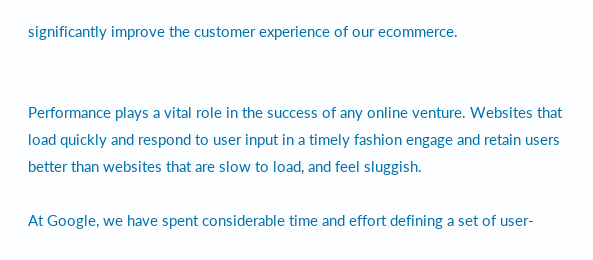significantly improve the customer experience of our ecommerce.


Performance plays a vital role in the success of any online venture. Websites that load quickly and respond to user input in a timely fashion engage and retain users better than websites that are slow to load, and feel sluggish.

At Google, we have spent considerable time and effort defining a set of user-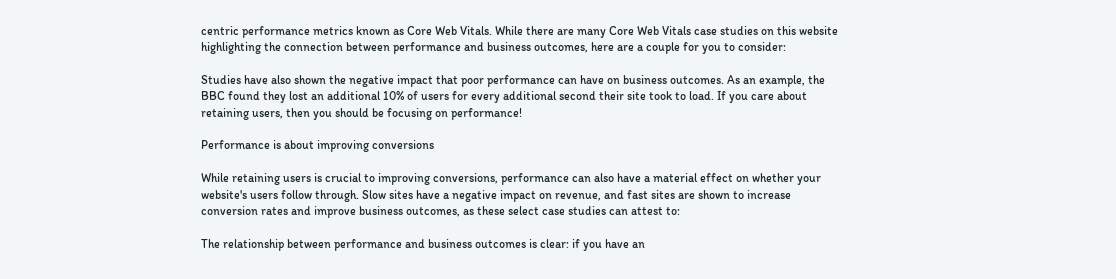centric performance metrics known as Core Web Vitals. While there are many Core Web Vitals case studies on this website highlighting the connection between performance and business outcomes, here are a couple for you to consider:

Studies have also shown the negative impact that poor performance can have on business outcomes. As an example, the BBC found they lost an additional 10% of users for every additional second their site took to load. If you care about retaining users, then you should be focusing on performance!

Performance is about improving conversions

While retaining users is crucial to improving conversions, performance can also have a material effect on whether your website's users follow through. Slow sites have a negative impact on revenue, and fast sites are shown to increase conversion rates and improve business outcomes, as these select case studies can attest to:

The relationship between performance and business outcomes is clear: if you have an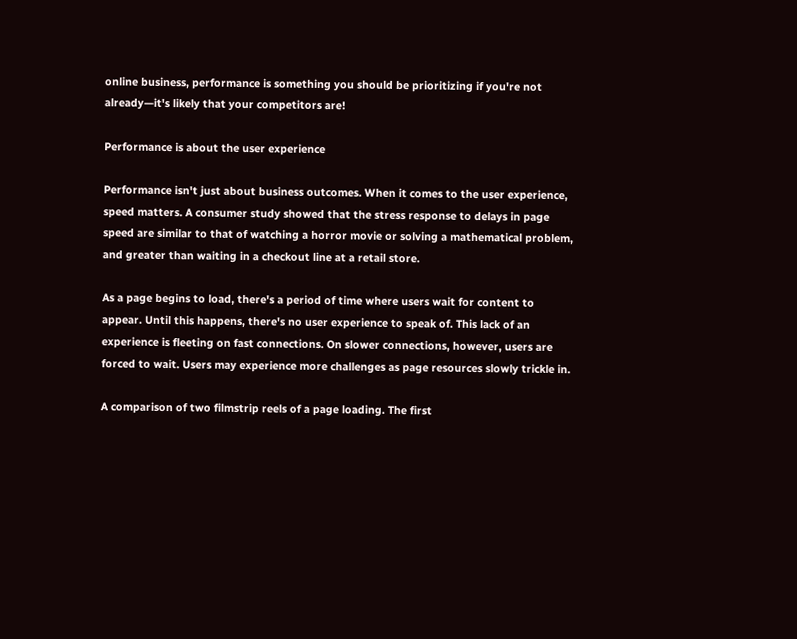online business, performance is something you should be prioritizing if you're not already—it's likely that your competitors are!

Performance is about the user experience

Performance isn't just about business outcomes. When it comes to the user experience, speed matters. A consumer study showed that the stress response to delays in page speed are similar to that of watching a horror movie or solving a mathematical problem, and greater than waiting in a checkout line at a retail store.

As a page begins to load, there's a period of time where users wait for content to appear. Until this happens, there's no user experience to speak of. This lack of an experience is fleeting on fast connections. On slower connections, however, users are forced to wait. Users may experience more challenges as page resources slowly trickle in.

A comparison of two filmstrip reels of a page loading. The first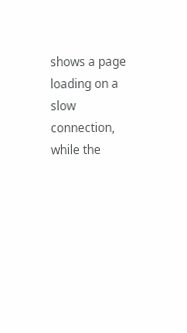shows a page loading on a slow connection, while the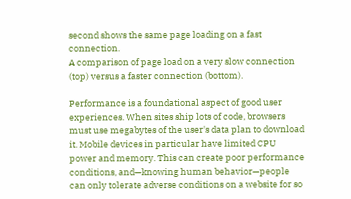second shows the same page loading on a fast connection.
A comparison of page load on a very slow connection (top) versus a faster connection (bottom).

Performance is a foundational aspect of good user experiences. When sites ship lots of code, browsers must use megabytes of the user's data plan to download it. Mobile devices in particular have limited CPU power and memory. This can create poor performance conditions, and—knowing human behavior—people can only tolerate adverse conditions on a website for so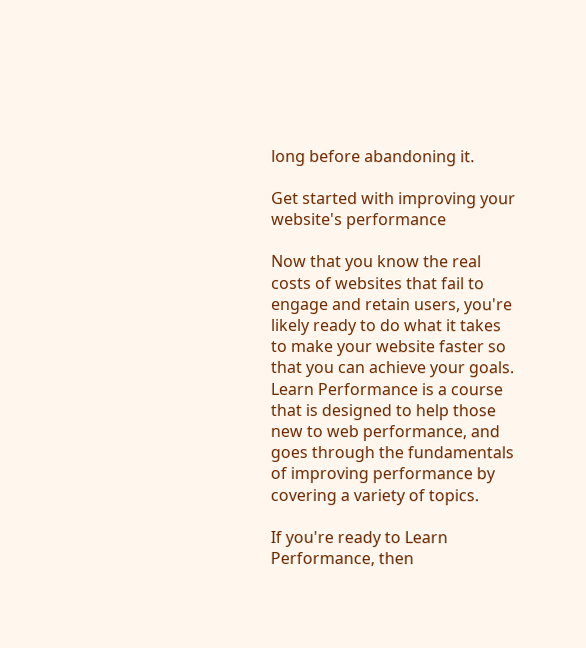long before abandoning it.

Get started with improving your website's performance

Now that you know the real costs of websites that fail to engage and retain users, you're likely ready to do what it takes to make your website faster so that you can achieve your goals. Learn Performance is a course that is designed to help those new to web performance, and goes through the fundamentals of improving performance by covering a variety of topics.

If you're ready to Learn Performance, then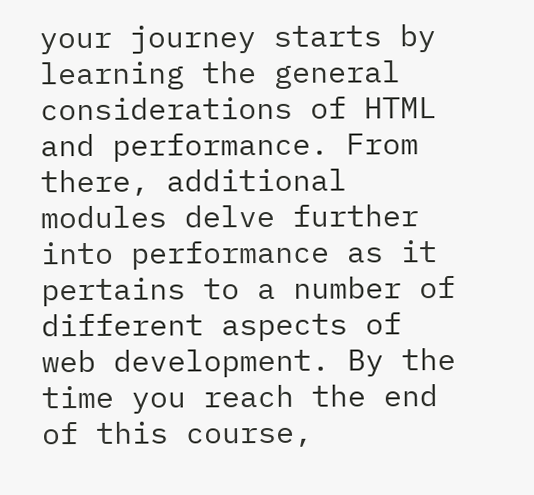your journey starts by learning the general considerations of HTML and performance. From there, additional modules delve further into performance as it pertains to a number of different aspects of web development. By the time you reach the end of this course,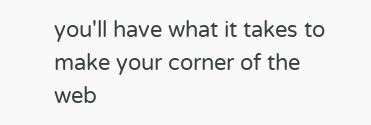you'll have what it takes to make your corner of the web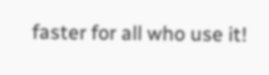faster for all who use it!